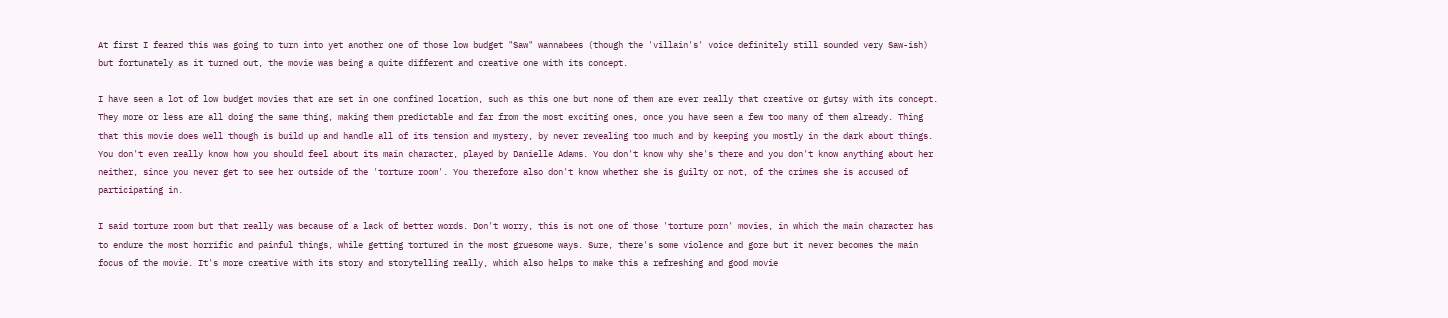At first I feared this was going to turn into yet another one of those low budget "Saw" wannabees (though the 'villain's' voice definitely still sounded very Saw-ish) but fortunately as it turned out, the movie was being a quite different and creative one with its concept.

I have seen a lot of low budget movies that are set in one confined location, such as this one but none of them are ever really that creative or gutsy with its concept. They more or less are all doing the same thing, making them predictable and far from the most exciting ones, once you have seen a few too many of them already. Thing that this movie does well though is build up and handle all of its tension and mystery, by never revealing too much and by keeping you mostly in the dark about things. You don't even really know how you should feel about its main character, played by Danielle Adams. You don't know why she's there and you don't know anything about her neither, since you never get to see her outside of the 'torture room'. You therefore also don't know whether she is guilty or not, of the crimes she is accused of participating in.

I said torture room but that really was because of a lack of better words. Don't worry, this is not one of those 'torture porn' movies, in which the main character has to endure the most horrific and painful things, while getting tortured in the most gruesome ways. Sure, there's some violence and gore but it never becomes the main focus of the movie. It's more creative with its story and storytelling really, which also helps to make this a refreshing and good movie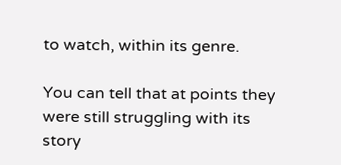to watch, within its genre.

You can tell that at points they were still struggling with its story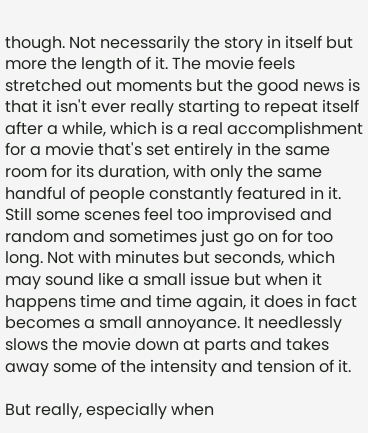though. Not necessarily the story in itself but more the length of it. The movie feels stretched out moments but the good news is that it isn't ever really starting to repeat itself after a while, which is a real accomplishment for a movie that's set entirely in the same room for its duration, with only the same handful of people constantly featured in it. Still some scenes feel too improvised and random and sometimes just go on for too long. Not with minutes but seconds, which may sound like a small issue but when it happens time and time again, it does in fact becomes a small annoyance. It needlessly slows the movie down at parts and takes away some of the intensity and tension of it.

But really, especially when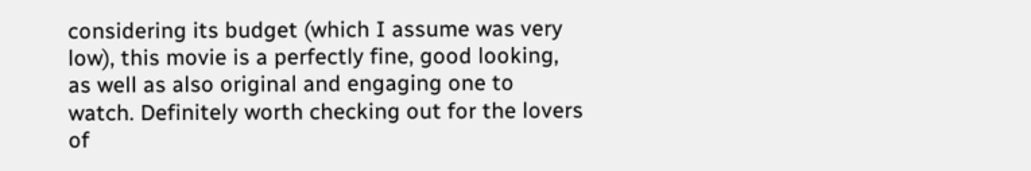considering its budget (which I assume was very low), this movie is a perfectly fine, good looking, as well as also original and engaging one to watch. Definitely worth checking out for the lovers of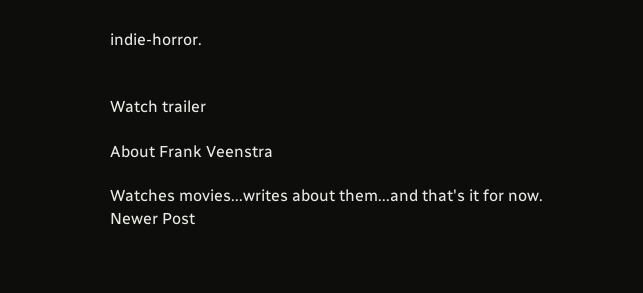indie-horror.


Watch trailer

About Frank Veenstra

Watches movies...writes about them...and that's it for now.
Newer Post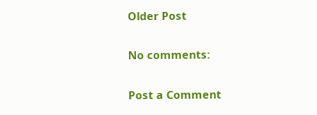Older Post

No comments:

Post a Comment